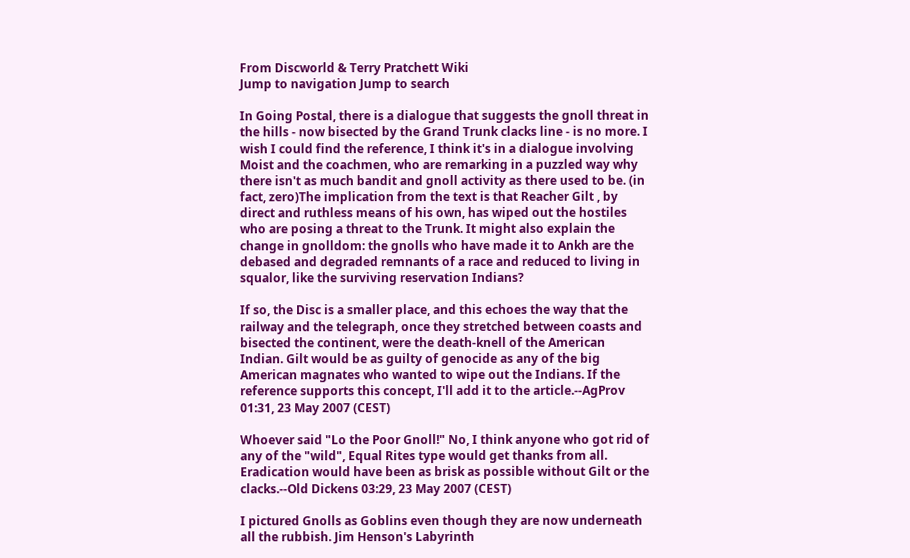From Discworld & Terry Pratchett Wiki
Jump to navigation Jump to search

In Going Postal, there is a dialogue that suggests the gnoll threat in the hills - now bisected by the Grand Trunk clacks line - is no more. I wish I could find the reference, I think it's in a dialogue involving Moist and the coachmen, who are remarking in a puzzled way why there isn't as much bandit and gnoll activity as there used to be. (in fact, zero)The implication from the text is that Reacher Gilt , by direct and ruthless means of his own, has wiped out the hostiles who are posing a threat to the Trunk. It might also explain the change in gnolldom: the gnolls who have made it to Ankh are the debased and degraded remnants of a race and reduced to living in squalor, like the surviving reservation Indians?

If so, the Disc is a smaller place, and this echoes the way that the railway and the telegraph, once they stretched between coasts and bisected the continent, were the death-knell of the American Indian. Gilt would be as guilty of genocide as any of the big American magnates who wanted to wipe out the Indians. If the reference supports this concept, I'll add it to the article.--AgProv 01:31, 23 May 2007 (CEST)

Whoever said "Lo the Poor Gnoll!" No, I think anyone who got rid of any of the "wild", Equal Rites type would get thanks from all. Eradication would have been as brisk as possible without Gilt or the clacks.--Old Dickens 03:29, 23 May 2007 (CEST)

I pictured Gnolls as Goblins even though they are now underneath all the rubbish. Jim Henson's Labyrinth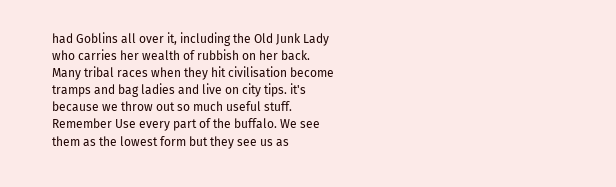had Goblins all over it, including the Old Junk Lady who carries her wealth of rubbish on her back. Many tribal races when they hit civilisation become tramps and bag ladies and live on city tips. it's because we throw out so much useful stuff. Remember Use every part of the buffalo. We see them as the lowest form but they see us as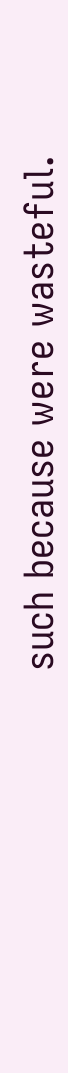such because were wasteful.